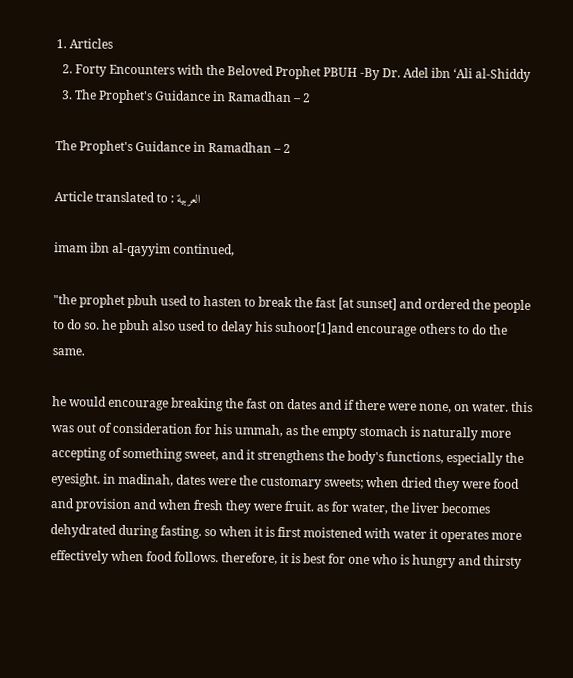1. Articles
  2. Forty Encounters with the Beloved Prophet PBUH -By Dr. Adel ibn ‘Ali al-Shiddy
  3. The Prophet's Guidance in Ramadhan – 2

The Prophet's Guidance in Ramadhan – 2

Article translated to : العربية

imam ibn al-qayyim continued,

"the prophet pbuh used to hasten to break the fast [at sunset] and ordered the people to do so. he pbuh also used to delay his suhoor[1]and encourage others to do the same.

he would encourage breaking the fast on dates and if there were none, on water. this was out of consideration for his ummah, as the empty stomach is naturally more accepting of something sweet, and it strengthens the body's functions, especially the eyesight. in madinah, dates were the customary sweets; when dried they were food and provision and when fresh they were fruit. as for water, the liver becomes dehydrated during fasting. so when it is first moistened with water it operates more effectively when food follows. therefore, it is best for one who is hungry and thirsty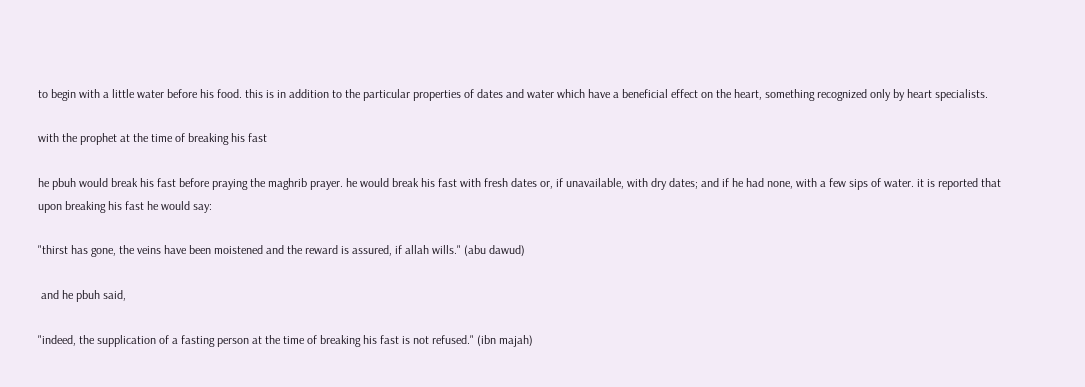to begin with a little water before his food. this is in addition to the particular properties of dates and water which have a beneficial effect on the heart, something recognized only by heart specialists.

with the prophet at the time of breaking his fast

he pbuh would break his fast before praying the maghrib prayer. he would break his fast with fresh dates or, if unavailable, with dry dates; and if he had none, with a few sips of water. it is reported that upon breaking his fast he would say:

"thirst has gone, the veins have been moistened and the reward is assured, if allah wills." (abu dawud)

 and he pbuh said,

"indeed, the supplication of a fasting person at the time of breaking his fast is not refused." (ibn majah)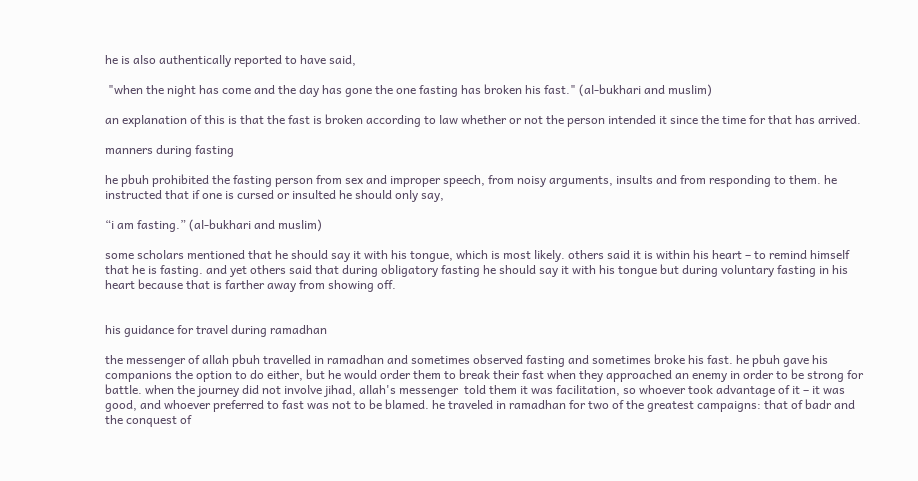he is also authentically reported to have said,

 "when the night has come and the day has gone the one fasting has broken his fast." (al-bukhari and muslim)

an explanation of this is that the fast is broken according to law whether or not the person intended it since the time for that has arrived.

manners during fasting

he pbuh prohibited the fasting person from sex and improper speech, from noisy arguments, insults and from responding to them. he instructed that if one is cursed or insulted he should only say,

“i am fasting.” (al-bukhari and muslim)

some scholars mentioned that he should say it with his tongue, which is most likely. others said it is within his heart – to remind himself that he is fasting. and yet others said that during obligatory fasting he should say it with his tongue but during voluntary fasting in his heart because that is farther away from showing off.


his guidance for travel during ramadhan

the messenger of allah pbuh travelled in ramadhan and sometimes observed fasting and sometimes broke his fast. he pbuh gave his companions the option to do either, but he would order them to break their fast when they approached an enemy in order to be strong for battle. when the journey did not involve jihad, allah's messenger  told them it was facilitation, so whoever took advantage of it – it was good, and whoever preferred to fast was not to be blamed. he traveled in ramadhan for two of the greatest campaigns: that of badr and the conquest of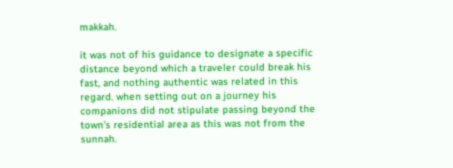makkah.

it was not of his guidance to designate a specific distance beyond which a traveler could break his fast, and nothing authentic was related in this regard. when setting out on a journey his companions did not stipulate passing beyond the town's residential area as this was not from the sunnah.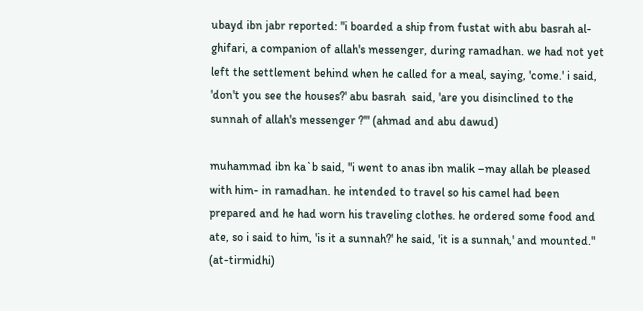ubayd ibn jabr reported: "i boarded a ship from fustat with abu basrah al-ghifari, a companion of allah's messenger, during ramadhan. we had not yet left the settlement behind when he called for a meal, saying, 'come.' i said, 'don't you see the houses?' abu basrah  said, 'are you disinclined to the sunnah of allah's messenger ?'" (ahmad and abu dawud)

muhammad ibn ka`b said, "i went to anas ibn malik –may allah be pleased with him- in ramadhan. he intended to travel so his camel had been prepared and he had worn his traveling clothes. he ordered some food and ate, so i said to him, 'is it a sunnah?' he said, 'it is a sunnah,' and mounted." (at-tirmidhi)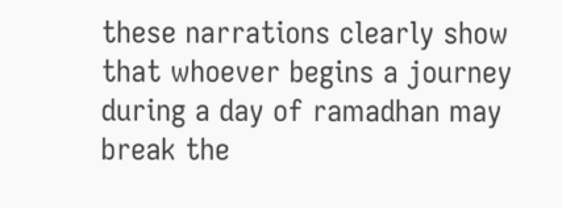these narrations clearly show that whoever begins a journey during a day of ramadhan may break the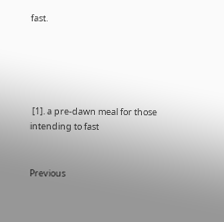fast.





 [1]. a pre-dawn meal for those intending to fast


Previous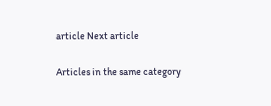article Next article

Articles in the same category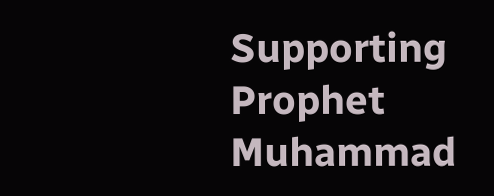Supporting Prophet Muhammad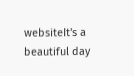websiteIt's a beautiful day